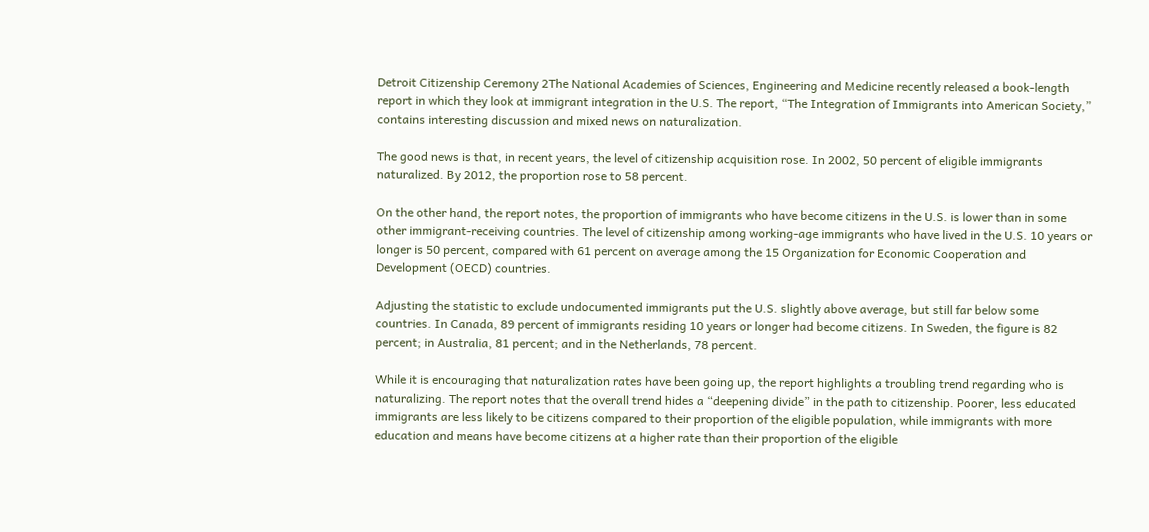Detroit Citizenship Ceremony 2The National Academies of Sciences, Engineering and Medicine recently released a book-length report in which they look at immigrant integration in the U.S. The report, “The Integration of Immigrants into American Society,” contains interesting discussion and mixed news on naturalization.

The good news is that, in recent years, the level of citizenship acquisition rose. In 2002, 50 percent of eligible immigrants naturalized. By 2012, the proportion rose to 58 percent.

On the other hand, the report notes, the proportion of immigrants who have become citizens in the U.S. is lower than in some other immigrant-receiving countries. The level of citizenship among working-age immigrants who have lived in the U.S. 10 years or longer is 50 percent, compared with 61 percent on average among the 15 Organization for Economic Cooperation and Development (OECD) countries.

Adjusting the statistic to exclude undocumented immigrants put the U.S. slightly above average, but still far below some countries. In Canada, 89 percent of immigrants residing 10 years or longer had become citizens. In Sweden, the figure is 82 percent; in Australia, 81 percent; and in the Netherlands, 78 percent.

While it is encouraging that naturalization rates have been going up, the report highlights a troubling trend regarding who is naturalizing. The report notes that the overall trend hides a “deepening divide” in the path to citizenship. Poorer, less educated immigrants are less likely to be citizens compared to their proportion of the eligible population, while immigrants with more education and means have become citizens at a higher rate than their proportion of the eligible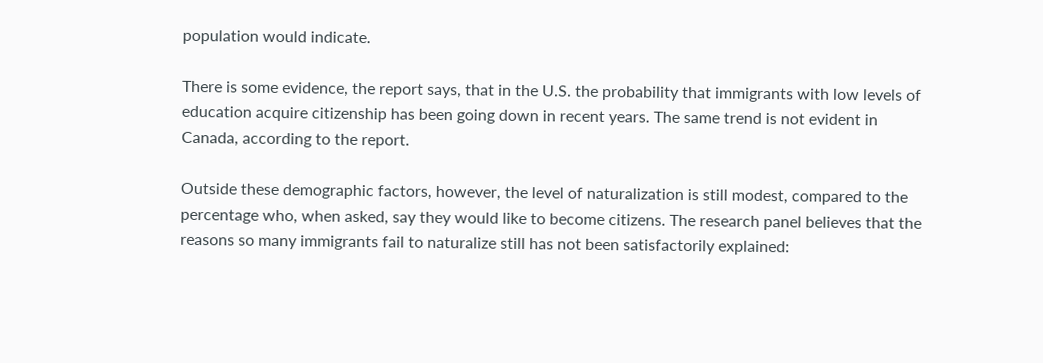population would indicate.

There is some evidence, the report says, that in the U.S. the probability that immigrants with low levels of education acquire citizenship has been going down in recent years. The same trend is not evident in Canada, according to the report.

Outside these demographic factors, however, the level of naturalization is still modest, compared to the percentage who, when asked, say they would like to become citizens. The research panel believes that the reasons so many immigrants fail to naturalize still has not been satisfactorily explained: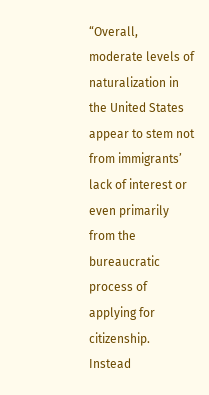“Overall, moderate levels of naturalization in the United States appear to stem not from immigrants’ lack of interest or even primarily from the bureaucratic process of applying for citizenship. Instead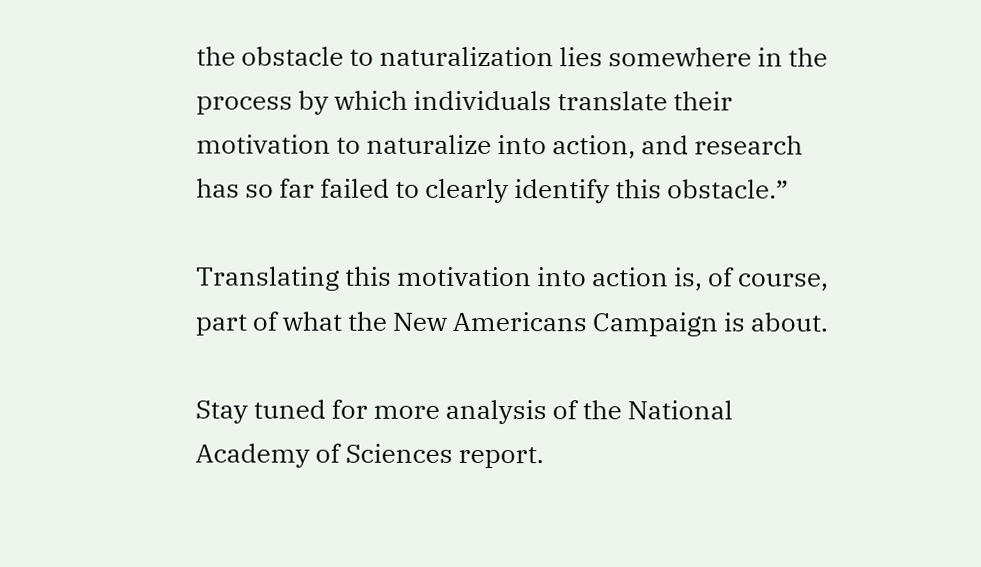the obstacle to naturalization lies somewhere in the process by which individuals translate their motivation to naturalize into action, and research has so far failed to clearly identify this obstacle.”

Translating this motivation into action is, of course, part of what the New Americans Campaign is about.

Stay tuned for more analysis of the National Academy of Sciences report.